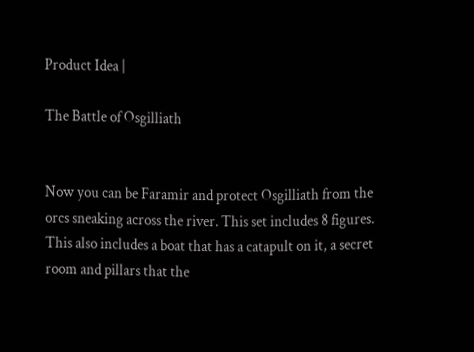Product Idea |

The Battle of Osgilliath


Now you can be Faramir and protect Osgilliath from the orcs sneaking across the river. This set includes 8 figures. This also includes a boat that has a catapult on it, a secret room and pillars that the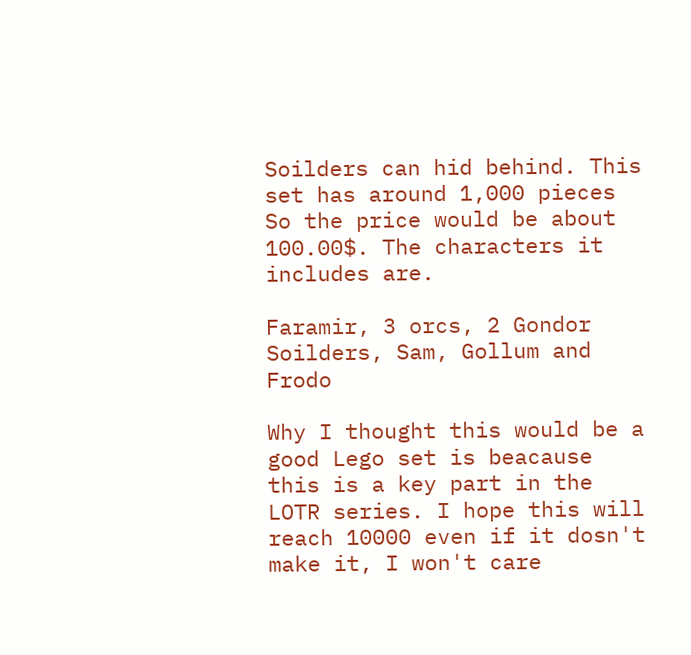Soilders can hid behind. This set has around 1,000 pieces So the price would be about 100.00$. The characters it includes are.

Faramir, 3 orcs, 2 Gondor Soilders, Sam, Gollum and Frodo

Why I thought this would be a good Lego set is beacause this is a key part in the LOTR series. I hope this will reach 10000 even if it dosn't make it, I won't care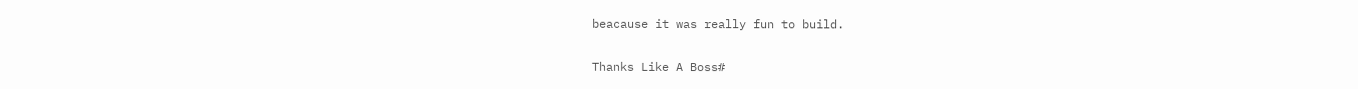beacause it was really fun to build.

Thanks Like A Boss#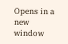Opens in a new window